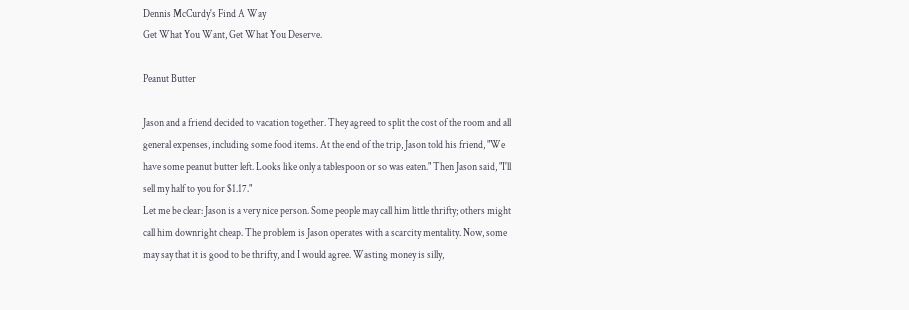Dennis McCurdy's Find A Way
Get What You Want, Get What You Deserve.

Peanut Butter

Jason and a friend decided to vacation together. They agreed to split the cost of the room and all general expenses, including some food items. At the end of the trip, Jason told his friend, "We have some peanut butter left. Looks like only a tablespoon or so was eaten." Then Jason said, "I'll sell my half to you for $1.17."
Let me be clear: Jason is a very nice person. Some people may call him little thrifty; others might call him downright cheap. The problem is Jason operates with a scarcity mentality. Now, some may say that it is good to be thrifty, and I would agree. Wasting money is silly,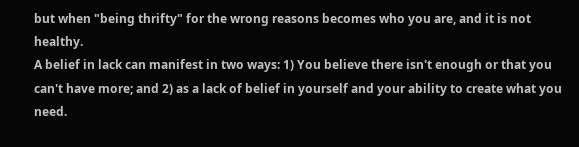but when "being thrifty" for the wrong reasons becomes who you are, and it is not healthy.
A belief in lack can manifest in two ways: 1) You believe there isn't enough or that you can't have more; and 2) as a lack of belief in yourself and your ability to create what you need.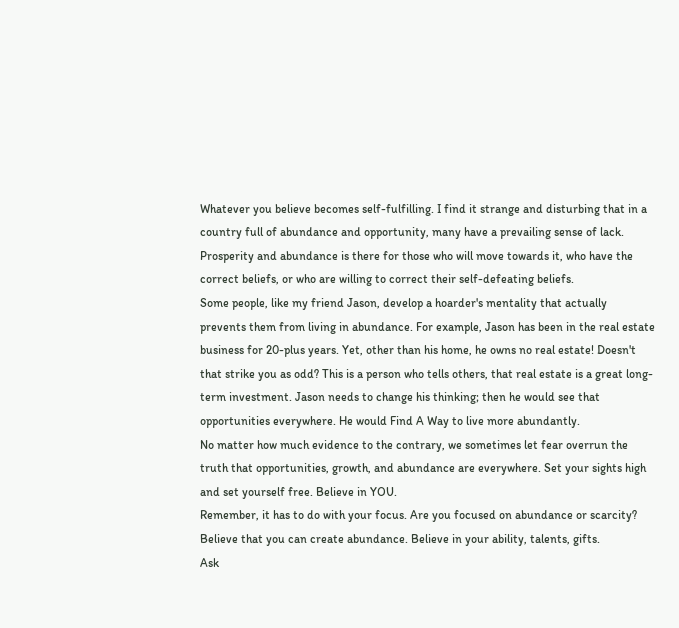Whatever you believe becomes self-fulfilling. I find it strange and disturbing that in a country full of abundance and opportunity, many have a prevailing sense of lack. Prosperity and abundance is there for those who will move towards it, who have the correct beliefs, or who are willing to correct their self-defeating beliefs.
Some people, like my friend Jason, develop a hoarder's mentality that actually prevents them from living in abundance. For example, Jason has been in the real estate business for 20-plus years. Yet, other than his home, he owns no real estate! Doesn't that strike you as odd? This is a person who tells others, that real estate is a great long-term investment. Jason needs to change his thinking; then he would see that opportunities everywhere. He would Find A Way to live more abundantly.
No matter how much evidence to the contrary, we sometimes let fear overrun the truth that opportunities, growth, and abundance are everywhere. Set your sights high and set yourself free. Believe in YOU.
Remember, it has to do with your focus. Are you focused on abundance or scarcity? Believe that you can create abundance. Believe in your ability, talents, gifts.
Ask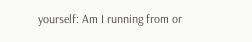yourself: Am I running from or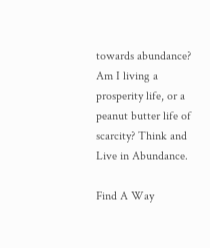towards abundance? Am I living a prosperity life, or a peanut butter life of scarcity? Think and Live in Abundance.

Find A Way